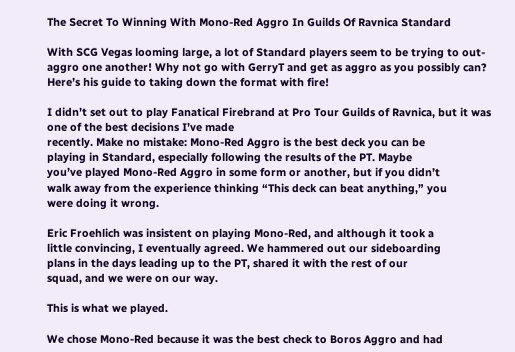The Secret To Winning With Mono-Red Aggro In Guilds Of Ravnica Standard

With SCG Vegas looming large, a lot of Standard players seem to be trying to out-aggro one another! Why not go with GerryT and get as aggro as you possibly can? Here’s his guide to taking down the format with fire!

I didn’t set out to play Fanatical Firebrand at Pro Tour Guilds of Ravnica, but it was one of the best decisions I’ve made
recently. Make no mistake: Mono-Red Aggro is the best deck you can be
playing in Standard, especially following the results of the PT. Maybe
you’ve played Mono-Red Aggro in some form or another, but if you didn’t
walk away from the experience thinking “This deck can beat anything,” you
were doing it wrong.

Eric Froehlich was insistent on playing Mono-Red, and although it took a
little convincing, I eventually agreed. We hammered out our sideboarding
plans in the days leading up to the PT, shared it with the rest of our
squad, and we were on our way.

This is what we played.

We chose Mono-Red because it was the best check to Boros Aggro and had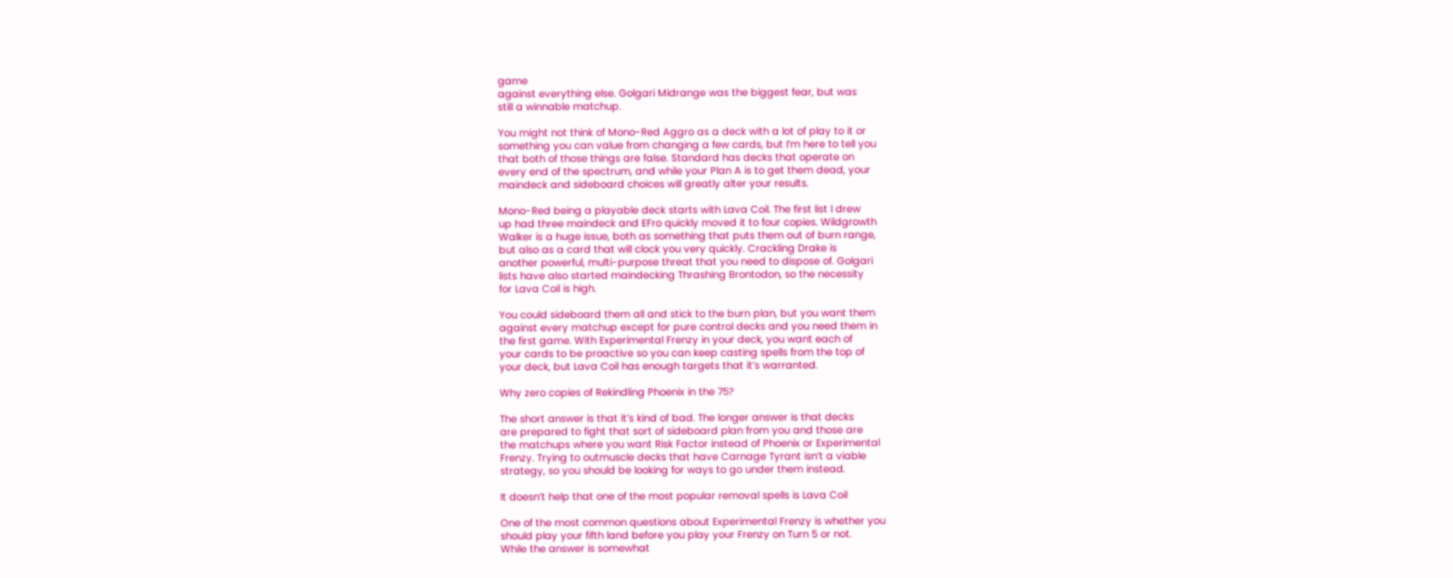game
against everything else. Golgari Midrange was the biggest fear, but was
still a winnable matchup.

You might not think of Mono-Red Aggro as a deck with a lot of play to it or
something you can value from changing a few cards, but I’m here to tell you
that both of those things are false. Standard has decks that operate on
every end of the spectrum, and while your Plan A is to get them dead, your
maindeck and sideboard choices will greatly alter your results.

Mono-Red being a playable deck starts with Lava Coil. The first list I drew
up had three maindeck and EFro quickly moved it to four copies. Wildgrowth
Walker is a huge issue, both as something that puts them out of burn range,
but also as a card that will clock you very quickly. Crackling Drake is
another powerful, multi-purpose threat that you need to dispose of. Golgari
lists have also started maindecking Thrashing Brontodon, so the necessity
for Lava Coil is high.

You could sideboard them all and stick to the burn plan, but you want them
against every matchup except for pure control decks and you need them in
the first game. With Experimental Frenzy in your deck, you want each of
your cards to be proactive so you can keep casting spells from the top of
your deck, but Lava Coil has enough targets that it’s warranted.

Why zero copies of Rekindling Phoenix in the 75?

The short answer is that it’s kind of bad. The longer answer is that decks
are prepared to fight that sort of sideboard plan from you and those are
the matchups where you want Risk Factor instead of Phoenix or Experimental
Frenzy. Trying to outmuscle decks that have Carnage Tyrant isn’t a viable
strategy, so you should be looking for ways to go under them instead.

It doesn’t help that one of the most popular removal spells is Lava Coil

One of the most common questions about Experimental Frenzy is whether you
should play your fifth land before you play your Frenzy on Turn 5 or not.
While the answer is somewhat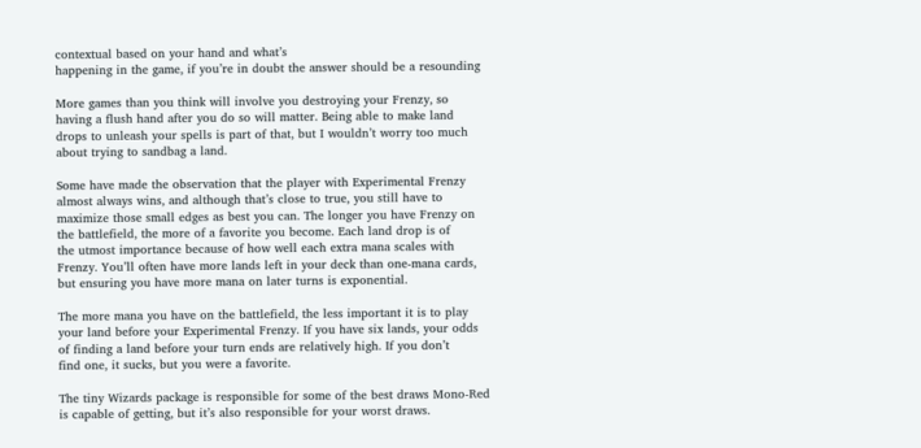contextual based on your hand and what’s
happening in the game, if you’re in doubt the answer should be a resounding

More games than you think will involve you destroying your Frenzy, so
having a flush hand after you do so will matter. Being able to make land
drops to unleash your spells is part of that, but I wouldn’t worry too much
about trying to sandbag a land.

Some have made the observation that the player with Experimental Frenzy
almost always wins, and although that’s close to true, you still have to
maximize those small edges as best you can. The longer you have Frenzy on
the battlefield, the more of a favorite you become. Each land drop is of
the utmost importance because of how well each extra mana scales with
Frenzy. You’ll often have more lands left in your deck than one-mana cards,
but ensuring you have more mana on later turns is exponential.

The more mana you have on the battlefield, the less important it is to play
your land before your Experimental Frenzy. If you have six lands, your odds
of finding a land before your turn ends are relatively high. If you don’t
find one, it sucks, but you were a favorite.

The tiny Wizards package is responsible for some of the best draws Mono-Red
is capable of getting, but it’s also responsible for your worst draws.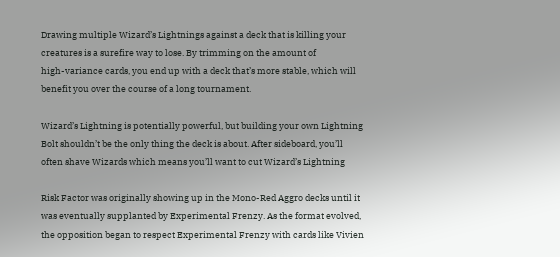Drawing multiple Wizard’s Lightnings against a deck that is killing your
creatures is a surefire way to lose. By trimming on the amount of
high-variance cards, you end up with a deck that’s more stable, which will
benefit you over the course of a long tournament.

Wizard’s Lightning is potentially powerful, but building your own Lightning
Bolt shouldn’t be the only thing the deck is about. After sideboard, you’ll
often shave Wizards which means you’ll want to cut Wizard’s Lightning

Risk Factor was originally showing up in the Mono-Red Aggro decks until it
was eventually supplanted by Experimental Frenzy. As the format evolved,
the opposition began to respect Experimental Frenzy with cards like Vivien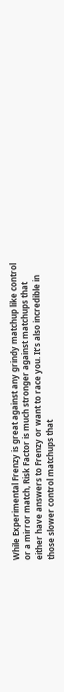While Experimental Frenzy is great against any grindy matchup like control
or a mirror match, Risk Factor is much stronger against matchups that
either have answers to Frenzy or want to race you. It’s also incredible in
those slower control matchups that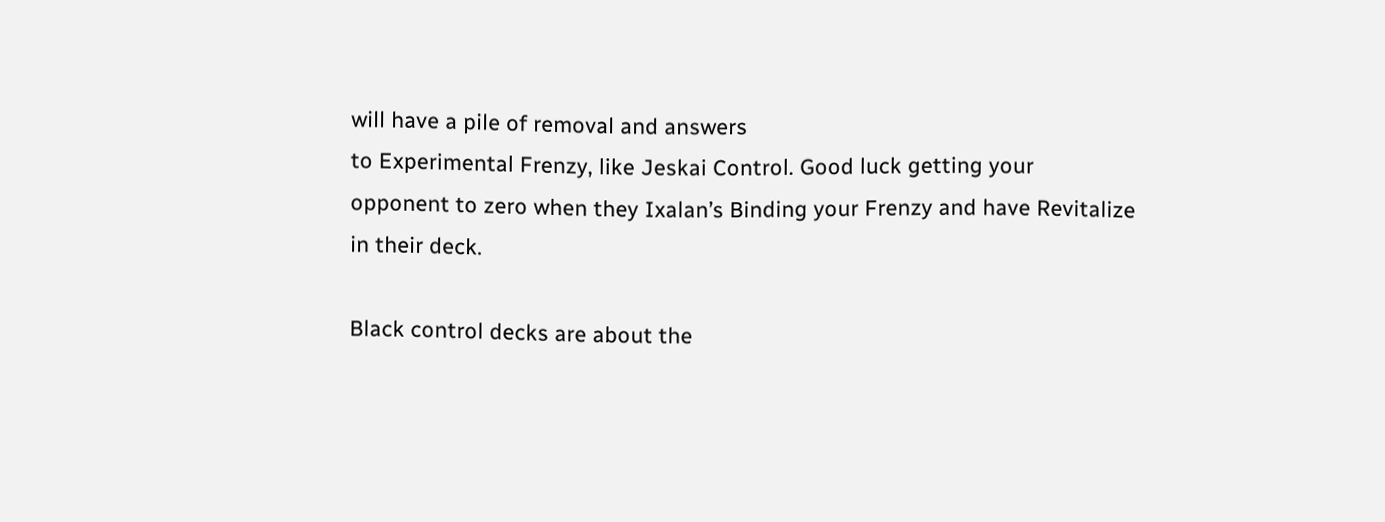will have a pile of removal and answers
to Experimental Frenzy, like Jeskai Control. Good luck getting your
opponent to zero when they Ixalan’s Binding your Frenzy and have Revitalize
in their deck.

Black control decks are about the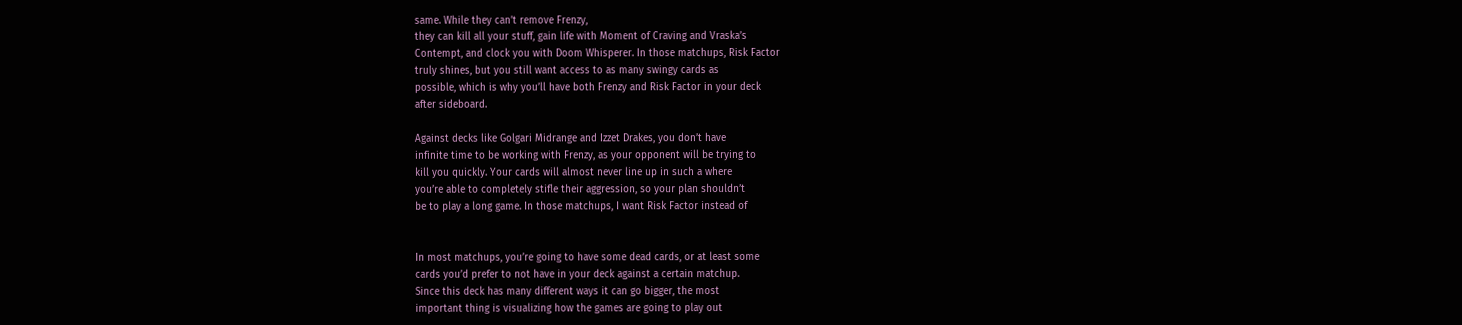same. While they can’t remove Frenzy,
they can kill all your stuff, gain life with Moment of Craving and Vraska’s
Contempt, and clock you with Doom Whisperer. In those matchups, Risk Factor
truly shines, but you still want access to as many swingy cards as
possible, which is why you’ll have both Frenzy and Risk Factor in your deck
after sideboard.

Against decks like Golgari Midrange and Izzet Drakes, you don’t have
infinite time to be working with Frenzy, as your opponent will be trying to
kill you quickly. Your cards will almost never line up in such a where
you’re able to completely stifle their aggression, so your plan shouldn’t
be to play a long game. In those matchups, I want Risk Factor instead of


In most matchups, you’re going to have some dead cards, or at least some
cards you’d prefer to not have in your deck against a certain matchup.
Since this deck has many different ways it can go bigger, the most
important thing is visualizing how the games are going to play out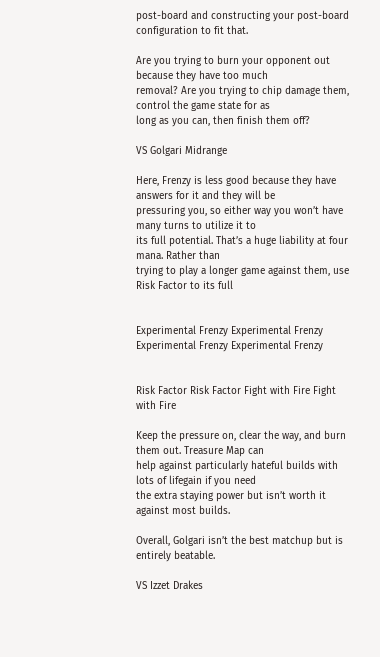post-board and constructing your post-board configuration to fit that.

Are you trying to burn your opponent out because they have too much
removal? Are you trying to chip damage them, control the game state for as
long as you can, then finish them off?

VS Golgari Midrange

Here, Frenzy is less good because they have answers for it and they will be
pressuring you, so either way you won’t have many turns to utilize it to
its full potential. That’s a huge liability at four mana. Rather than
trying to play a longer game against them, use Risk Factor to its full


Experimental Frenzy Experimental Frenzy Experimental Frenzy Experimental Frenzy


Risk Factor Risk Factor Fight with Fire Fight with Fire

Keep the pressure on, clear the way, and burn them out. Treasure Map can
help against particularly hateful builds with lots of lifegain if you need
the extra staying power but isn’t worth it against most builds.

Overall, Golgari isn’t the best matchup but is entirely beatable.

VS Izzet Drakes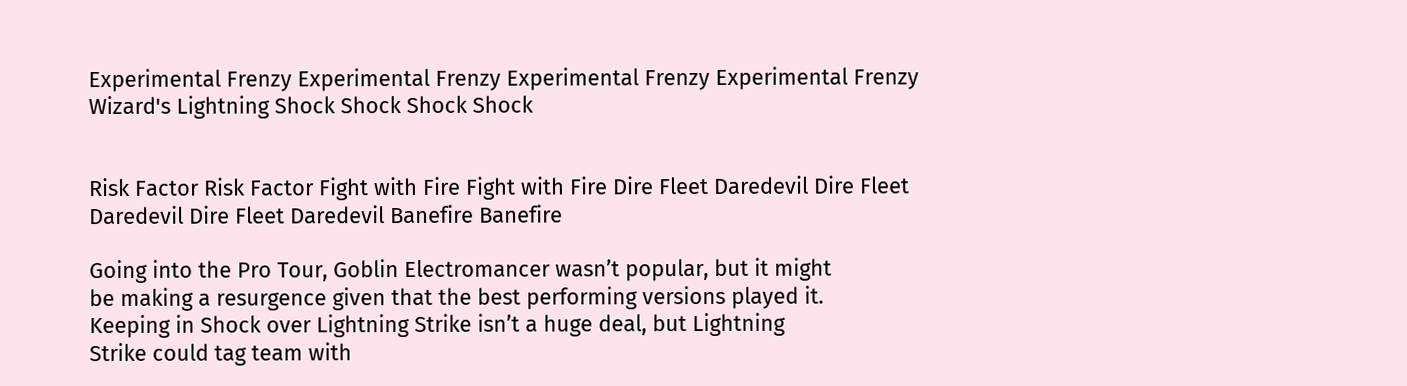Experimental Frenzy Experimental Frenzy Experimental Frenzy Experimental Frenzy Wizard's Lightning Shock Shock Shock Shock


Risk Factor Risk Factor Fight with Fire Fight with Fire Dire Fleet Daredevil Dire Fleet Daredevil Dire Fleet Daredevil Banefire Banefire

Going into the Pro Tour, Goblin Electromancer wasn’t popular, but it might
be making a resurgence given that the best performing versions played it.
Keeping in Shock over Lightning Strike isn’t a huge deal, but Lightning
Strike could tag team with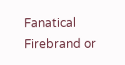Fanatical Firebrand or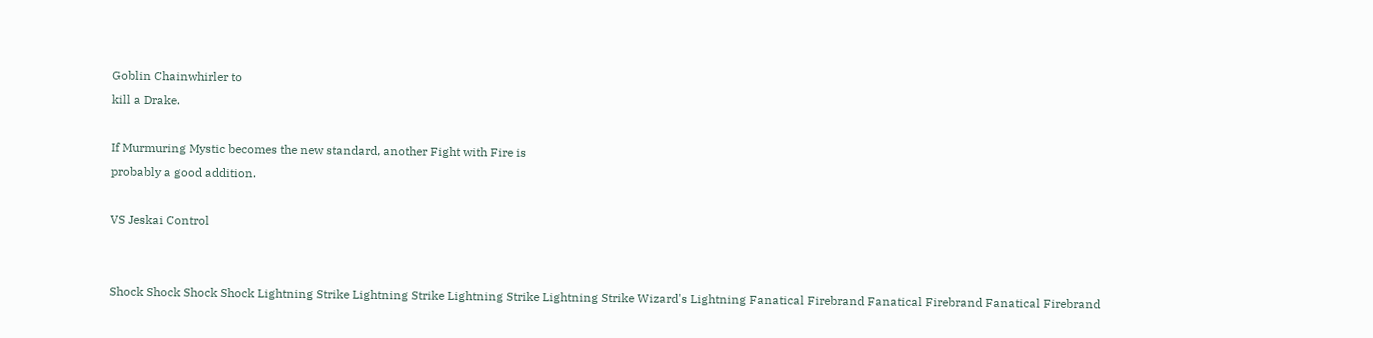Goblin Chainwhirler to
kill a Drake.

If Murmuring Mystic becomes the new standard, another Fight with Fire is
probably a good addition.

VS Jeskai Control


Shock Shock Shock Shock Lightning Strike Lightning Strike Lightning Strike Lightning Strike Wizard's Lightning Fanatical Firebrand Fanatical Firebrand Fanatical Firebrand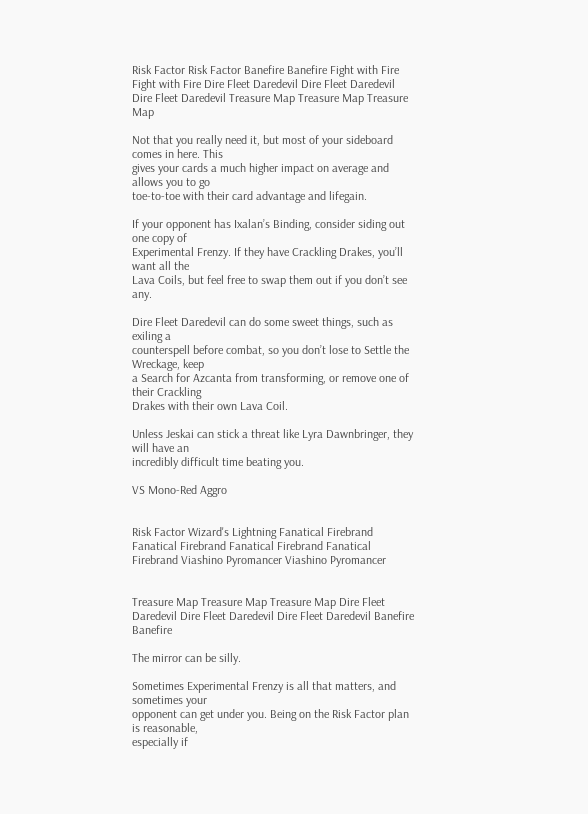Risk Factor Risk Factor Banefire Banefire Fight with Fire Fight with Fire Dire Fleet Daredevil Dire Fleet Daredevil Dire Fleet Daredevil Treasure Map Treasure Map Treasure Map

Not that you really need it, but most of your sideboard comes in here. This
gives your cards a much higher impact on average and allows you to go
toe-to-toe with their card advantage and lifegain.

If your opponent has Ixalan’s Binding, consider siding out one copy of
Experimental Frenzy. If they have Crackling Drakes, you’ll want all the
Lava Coils, but feel free to swap them out if you don’t see any.

Dire Fleet Daredevil can do some sweet things, such as exiling a
counterspell before combat, so you don’t lose to Settle the Wreckage, keep
a Search for Azcanta from transforming, or remove one of their Crackling
Drakes with their own Lava Coil.

Unless Jeskai can stick a threat like Lyra Dawnbringer, they will have an
incredibly difficult time beating you.

VS Mono-Red Aggro


Risk Factor Wizard's Lightning Fanatical Firebrand Fanatical Firebrand Fanatical Firebrand Fanatical Firebrand Viashino Pyromancer Viashino Pyromancer


Treasure Map Treasure Map Treasure Map Dire Fleet Daredevil Dire Fleet Daredevil Dire Fleet Daredevil Banefire Banefire

The mirror can be silly.

Sometimes Experimental Frenzy is all that matters, and sometimes your
opponent can get under you. Being on the Risk Factor plan is reasonable,
especially if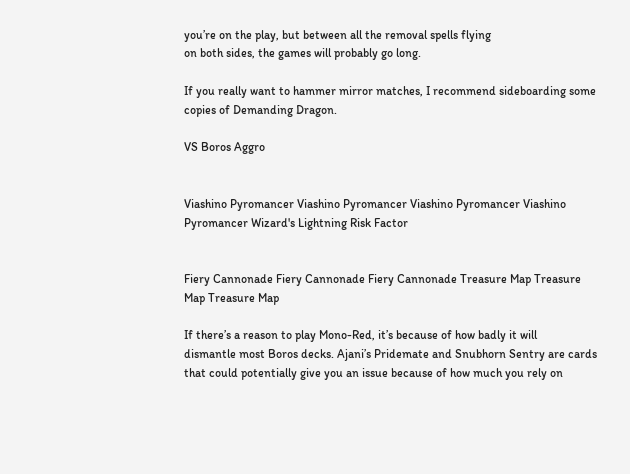you’re on the play, but between all the removal spells flying
on both sides, the games will probably go long.

If you really want to hammer mirror matches, I recommend sideboarding some
copies of Demanding Dragon.

VS Boros Aggro


Viashino Pyromancer Viashino Pyromancer Viashino Pyromancer Viashino Pyromancer Wizard's Lightning Risk Factor


Fiery Cannonade Fiery Cannonade Fiery Cannonade Treasure Map Treasure Map Treasure Map

If there’s a reason to play Mono-Red, it’s because of how badly it will
dismantle most Boros decks. Ajani’s Pridemate and Snubhorn Sentry are cards
that could potentially give you an issue because of how much you rely on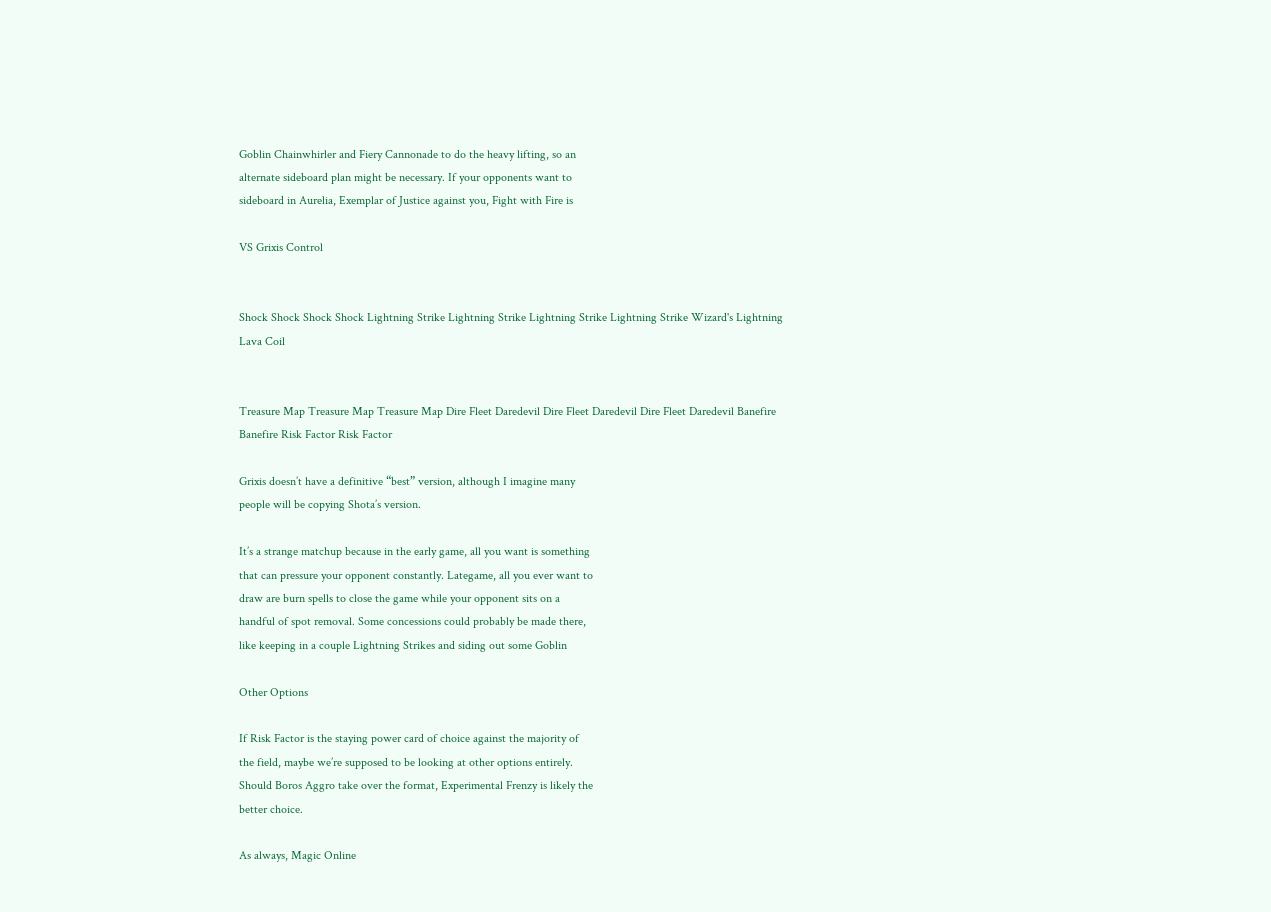Goblin Chainwhirler and Fiery Cannonade to do the heavy lifting, so an
alternate sideboard plan might be necessary. If your opponents want to
sideboard in Aurelia, Exemplar of Justice against you, Fight with Fire is

VS Grixis Control


Shock Shock Shock Shock Lightning Strike Lightning Strike Lightning Strike Lightning Strike Wizard's Lightning Lava Coil


Treasure Map Treasure Map Treasure Map Dire Fleet Daredevil Dire Fleet Daredevil Dire Fleet Daredevil Banefire Banefire Risk Factor Risk Factor

Grixis doesn’t have a definitive “best” version, although I imagine many
people will be copying Shota’s version.

It’s a strange matchup because in the early game, all you want is something
that can pressure your opponent constantly. Lategame, all you ever want to
draw are burn spells to close the game while your opponent sits on a
handful of spot removal. Some concessions could probably be made there,
like keeping in a couple Lightning Strikes and siding out some Goblin

Other Options

If Risk Factor is the staying power card of choice against the majority of
the field, maybe we’re supposed to be looking at other options entirely.
Should Boros Aggro take over the format, Experimental Frenzy is likely the
better choice.

As always, Magic Online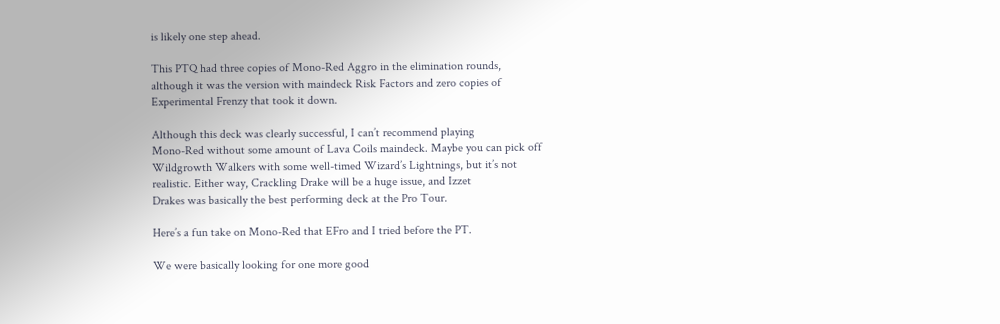is likely one step ahead.

This PTQ had three copies of Mono-Red Aggro in the elimination rounds,
although it was the version with maindeck Risk Factors and zero copies of
Experimental Frenzy that took it down.

Although this deck was clearly successful, I can’t recommend playing
Mono-Red without some amount of Lava Coils maindeck. Maybe you can pick off
Wildgrowth Walkers with some well-timed Wizard’s Lightnings, but it’s not
realistic. Either way, Crackling Drake will be a huge issue, and Izzet
Drakes was basically the best performing deck at the Pro Tour.

Here’s a fun take on Mono-Red that EFro and I tried before the PT.

We were basically looking for one more good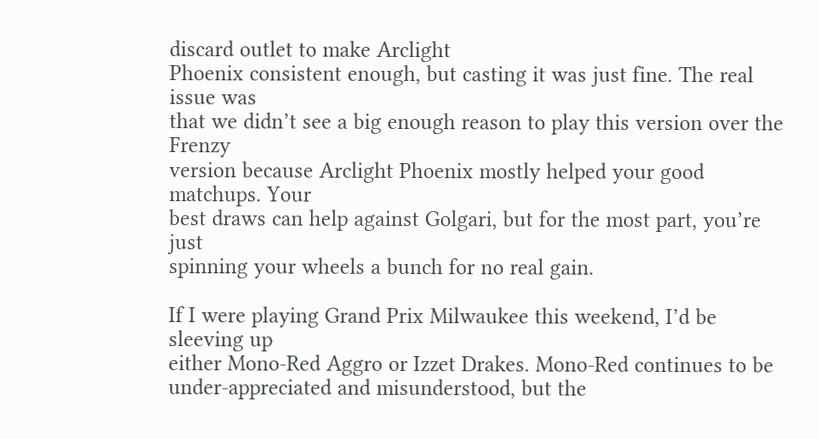discard outlet to make Arclight
Phoenix consistent enough, but casting it was just fine. The real issue was
that we didn’t see a big enough reason to play this version over the Frenzy
version because Arclight Phoenix mostly helped your good matchups. Your
best draws can help against Golgari, but for the most part, you’re just
spinning your wheels a bunch for no real gain.

If I were playing Grand Prix Milwaukee this weekend, I’d be sleeving up
either Mono-Red Aggro or Izzet Drakes. Mono-Red continues to be
under-appreciated and misunderstood, but the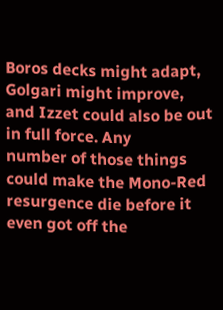Boros decks might adapt,
Golgari might improve, and Izzet could also be out in full force. Any
number of those things could make the Mono-Red resurgence die before it
even got off the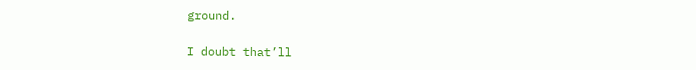ground.

I doubt that’ll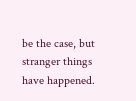be the case, but stranger things have happened.